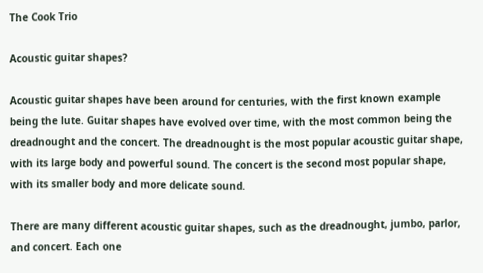The Cook Trio

Acoustic guitar shapes?

Acoustic guitar shapes have been around for centuries, with the first known example being the lute. Guitar shapes have evolved over time, with the most common being the dreadnought and the concert. The dreadnought is the most popular acoustic guitar shape, with its large body and powerful sound. The concert is the second most popular shape, with its smaller body and more delicate sound.

There are many different acoustic guitar shapes, such as the dreadnought, jumbo, parlor, and concert. Each one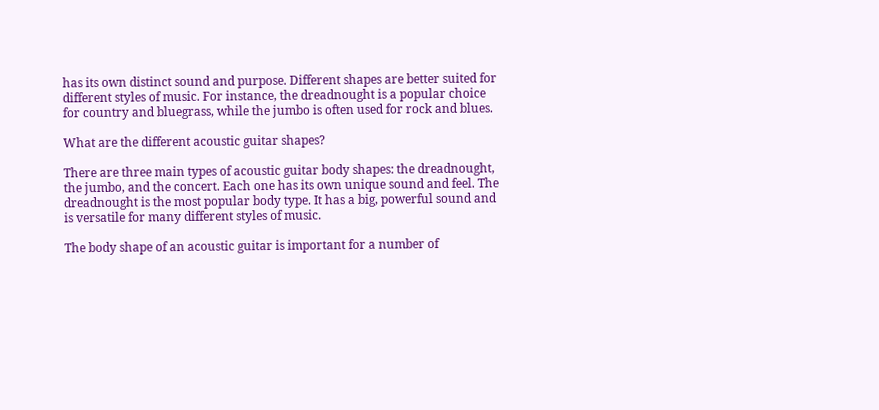has its own distinct sound and purpose. Different shapes are better suited for different styles of music. For instance, the dreadnought is a popular choice for country and bluegrass, while the jumbo is often used for rock and blues.

What are the different acoustic guitar shapes?

There are three main types of acoustic guitar body shapes: the dreadnought, the jumbo, and the concert. Each one has its own unique sound and feel. The dreadnought is the most popular body type. It has a big, powerful sound and is versatile for many different styles of music.

The body shape of an acoustic guitar is important for a number of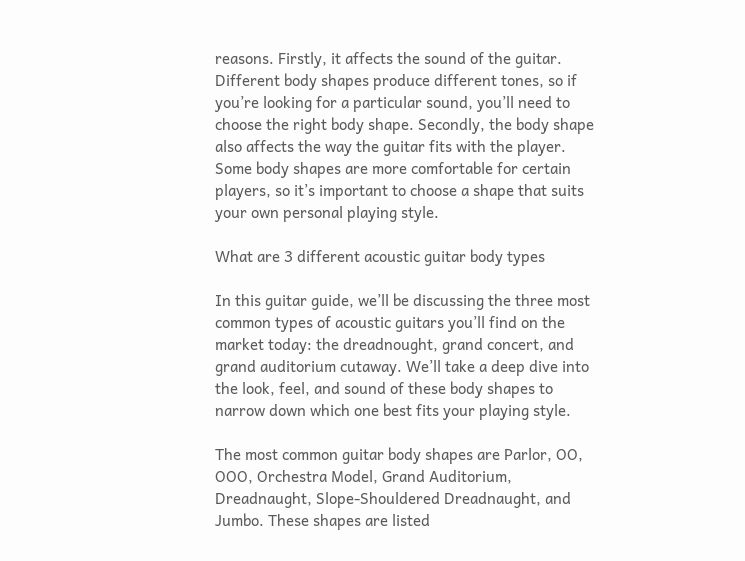reasons. Firstly, it affects the sound of the guitar. Different body shapes produce different tones, so if you’re looking for a particular sound, you’ll need to choose the right body shape. Secondly, the body shape also affects the way the guitar fits with the player. Some body shapes are more comfortable for certain players, so it’s important to choose a shape that suits your own personal playing style.

What are 3 different acoustic guitar body types

In this guitar guide, we’ll be discussing the three most common types of acoustic guitars you’ll find on the market today: the dreadnought, grand concert, and grand auditorium cutaway. We’ll take a deep dive into the look, feel, and sound of these body shapes to narrow down which one best fits your playing style.

The most common guitar body shapes are Parlor, OO, OOO, Orchestra Model, Grand Auditorium, Dreadnaught, Slope-Shouldered Dreadnaught, and Jumbo. These shapes are listed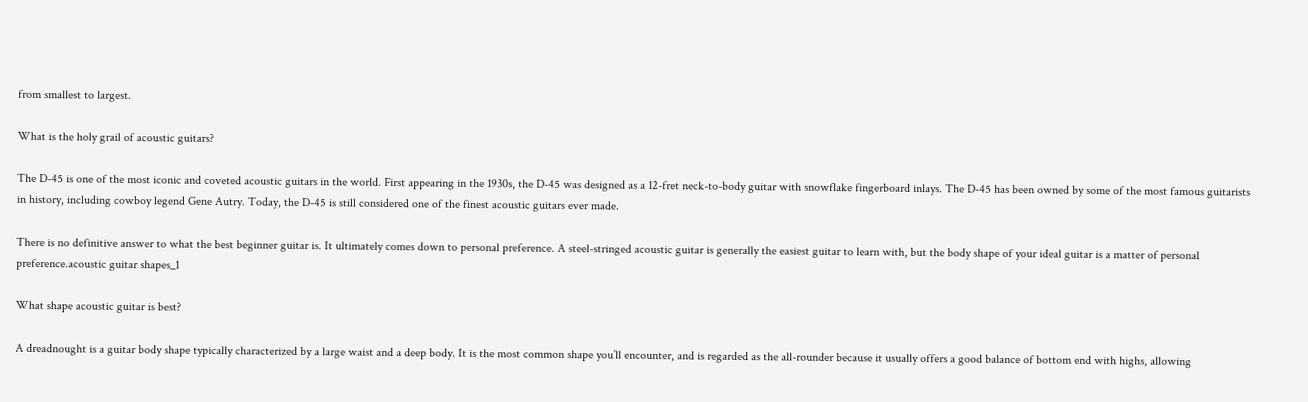from smallest to largest.

What is the holy grail of acoustic guitars?

The D-45 is one of the most iconic and coveted acoustic guitars in the world. First appearing in the 1930s, the D-45 was designed as a 12-fret neck-to-body guitar with snowflake fingerboard inlays. The D-45 has been owned by some of the most famous guitarists in history, including cowboy legend Gene Autry. Today, the D-45 is still considered one of the finest acoustic guitars ever made.

There is no definitive answer to what the best beginner guitar is. It ultimately comes down to personal preference. A steel-stringed acoustic guitar is generally the easiest guitar to learn with, but the body shape of your ideal guitar is a matter of personal preference.acoustic guitar shapes_1

What shape acoustic guitar is best?

A dreadnought is a guitar body shape typically characterized by a large waist and a deep body. It is the most common shape you’ll encounter, and is regarded as the all-rounder because it usually offers a good balance of bottom end with highs, allowing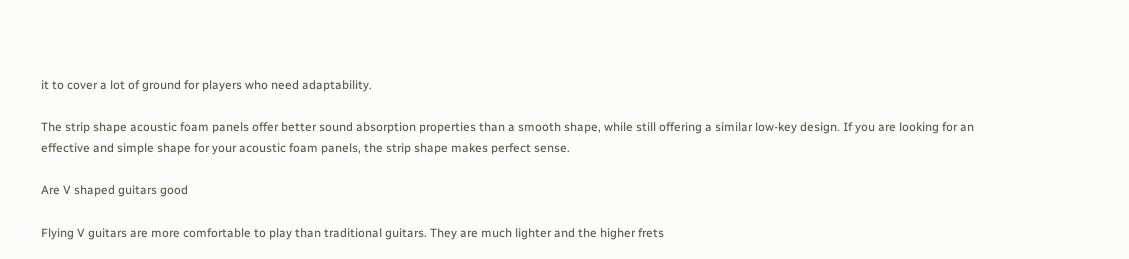it to cover a lot of ground for players who need adaptability.

The strip shape acoustic foam panels offer better sound absorption properties than a smooth shape, while still offering a similar low-key design. If you are looking for an effective and simple shape for your acoustic foam panels, the strip shape makes perfect sense.

Are V shaped guitars good

Flying V guitars are more comfortable to play than traditional guitars. They are much lighter and the higher frets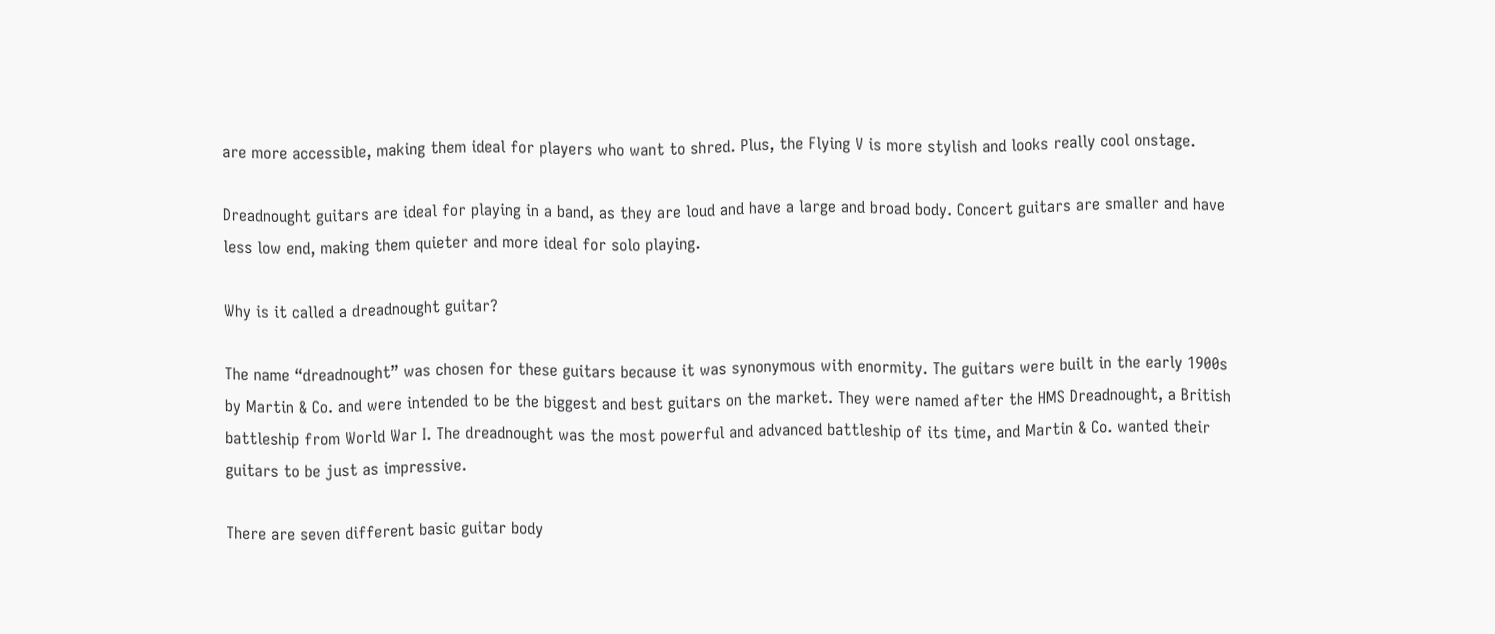are more accessible, making them ideal for players who want to shred. Plus, the Flying V is more stylish and looks really cool onstage.

Dreadnought guitars are ideal for playing in a band, as they are loud and have a large and broad body. Concert guitars are smaller and have less low end, making them quieter and more ideal for solo playing.

Why is it called a dreadnought guitar?

The name “dreadnought” was chosen for these guitars because it was synonymous with enormity. The guitars were built in the early 1900s by Martin & Co. and were intended to be the biggest and best guitars on the market. They were named after the HMS Dreadnought, a British battleship from World War I. The dreadnought was the most powerful and advanced battleship of its time, and Martin & Co. wanted their guitars to be just as impressive.

There are seven different basic guitar body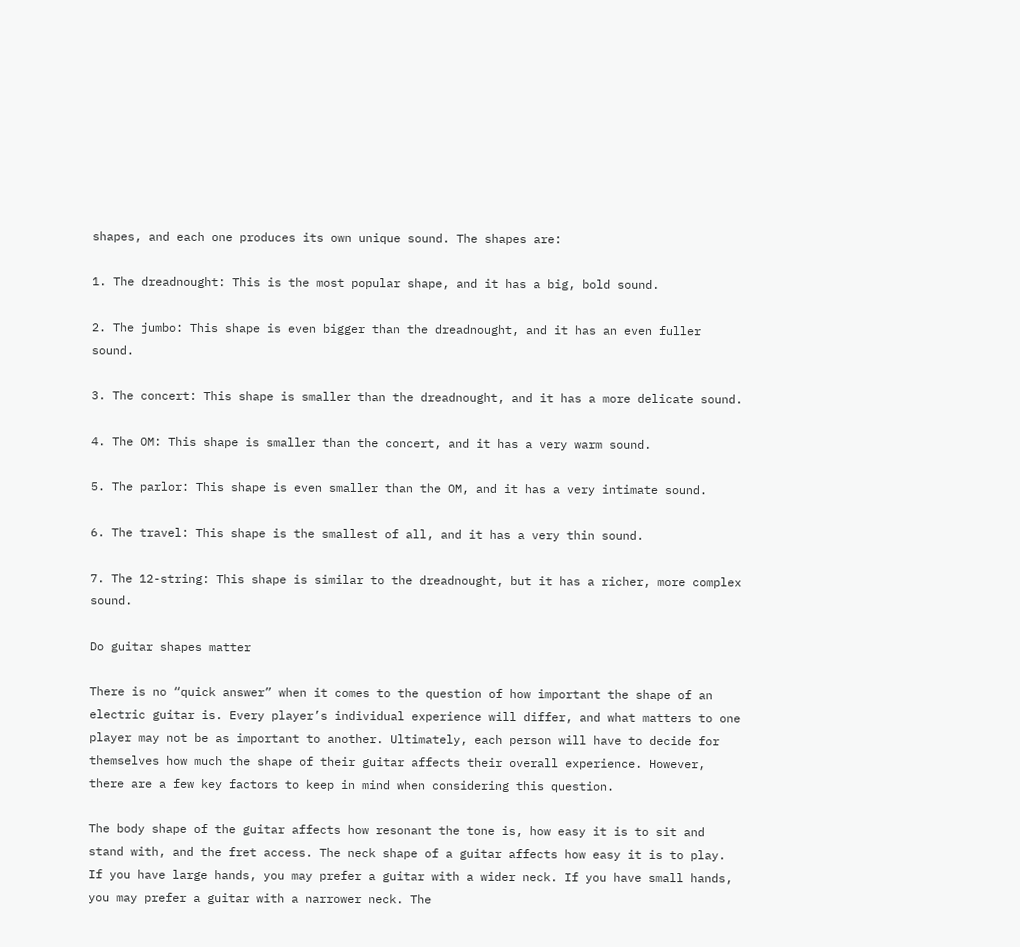shapes, and each one produces its own unique sound. The shapes are:

1. The dreadnought: This is the most popular shape, and it has a big, bold sound.

2. The jumbo: This shape is even bigger than the dreadnought, and it has an even fuller sound.

3. The concert: This shape is smaller than the dreadnought, and it has a more delicate sound.

4. The OM: This shape is smaller than the concert, and it has a very warm sound.

5. The parlor: This shape is even smaller than the OM, and it has a very intimate sound.

6. The travel: This shape is the smallest of all, and it has a very thin sound.

7. The 12-string: This shape is similar to the dreadnought, but it has a richer, more complex sound.

Do guitar shapes matter

There is no “quick answer” when it comes to the question of how important the shape of an electric guitar is. Every player’s individual experience will differ, and what matters to one player may not be as important to another. Ultimately, each person will have to decide for themselves how much the shape of their guitar affects their overall experience. However, there are a few key factors to keep in mind when considering this question.

The body shape of the guitar affects how resonant the tone is, how easy it is to sit and stand with, and the fret access. The neck shape of a guitar affects how easy it is to play. If you have large hands, you may prefer a guitar with a wider neck. If you have small hands, you may prefer a guitar with a narrower neck. The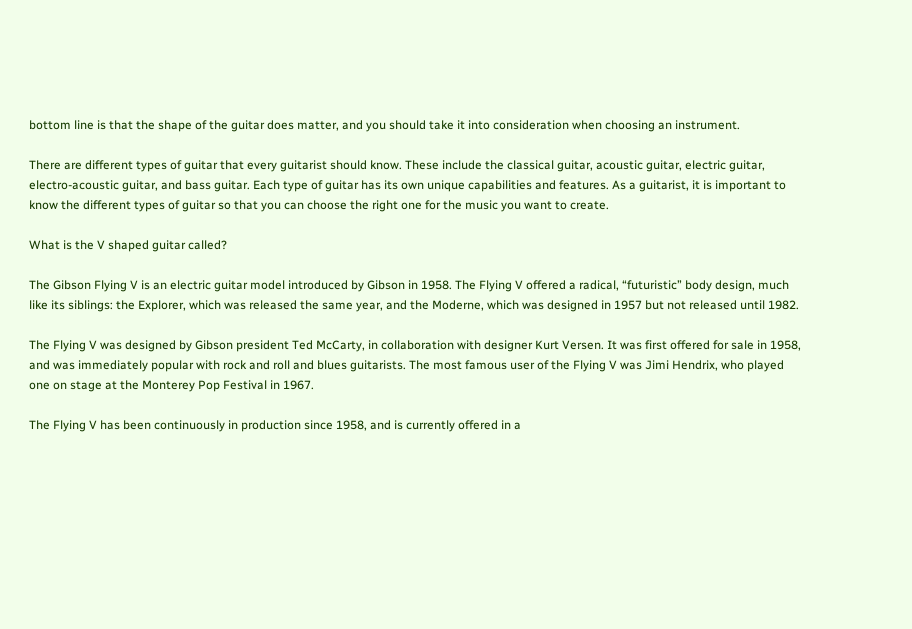bottom line is that the shape of the guitar does matter, and you should take it into consideration when choosing an instrument.

There are different types of guitar that every guitarist should know. These include the classical guitar, acoustic guitar, electric guitar, electro-acoustic guitar, and bass guitar. Each type of guitar has its own unique capabilities and features. As a guitarist, it is important to know the different types of guitar so that you can choose the right one for the music you want to create.

What is the V shaped guitar called?

The Gibson Flying V is an electric guitar model introduced by Gibson in 1958. The Flying V offered a radical, “futuristic” body design, much like its siblings: the Explorer, which was released the same year, and the Moderne, which was designed in 1957 but not released until 1982.

The Flying V was designed by Gibson president Ted McCarty, in collaboration with designer Kurt Versen. It was first offered for sale in 1958, and was immediately popular with rock and roll and blues guitarists. The most famous user of the Flying V was Jimi Hendrix, who played one on stage at the Monterey Pop Festival in 1967.

The Flying V has been continuously in production since 1958, and is currently offered in a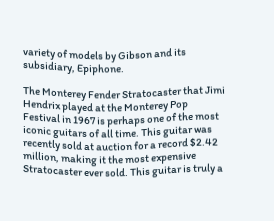variety of models by Gibson and its subsidiary, Epiphone.

The Monterey Fender Stratocaster that Jimi Hendrix played at the Monterey Pop Festival in 1967 is perhaps one of the most iconic guitars of all time. This guitar was recently sold at auction for a record $2.42 million, making it the most expensive Stratocaster ever sold. This guitar is truly a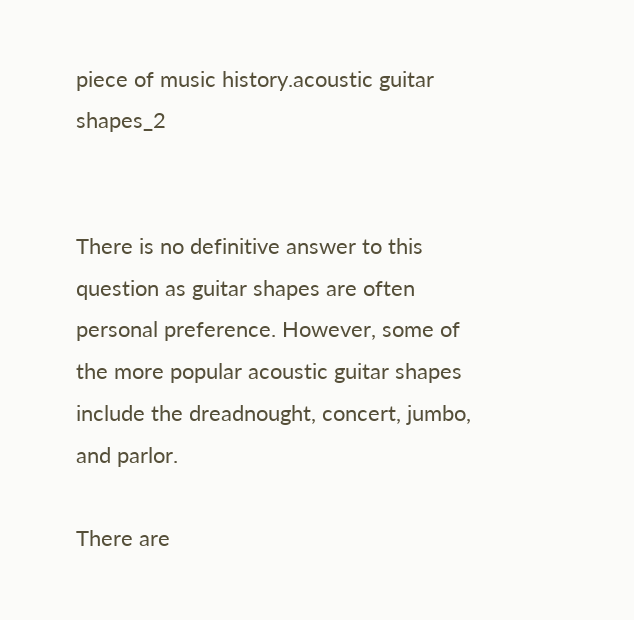piece of music history.acoustic guitar shapes_2


There is no definitive answer to this question as guitar shapes are often personal preference. However, some of the more popular acoustic guitar shapes include the dreadnought, concert, jumbo, and parlor.

There are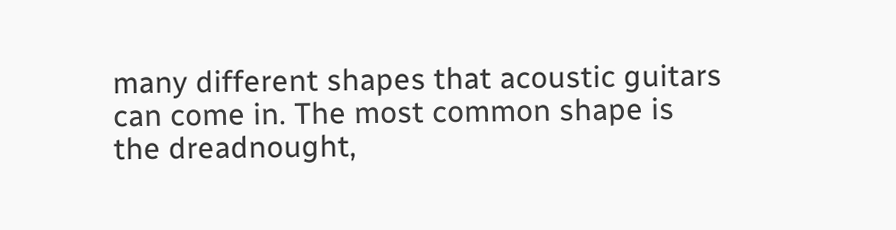many different shapes that acoustic guitars can come in. The most common shape is the dreadnought,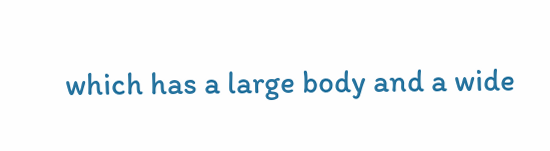which has a large body and a wide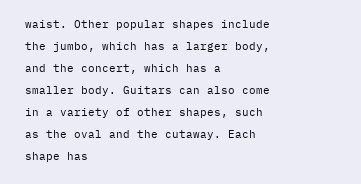waist. Other popular shapes include the jumbo, which has a larger body, and the concert, which has a smaller body. Guitars can also come in a variety of other shapes, such as the oval and the cutaway. Each shape has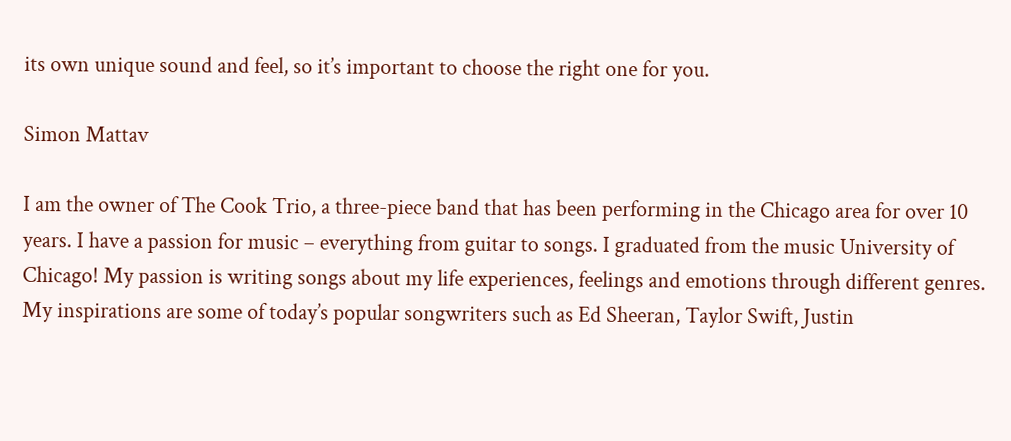its own unique sound and feel, so it’s important to choose the right one for you.

Simon Mattav

I am the owner of The Cook Trio, a three-piece band that has been performing in the Chicago area for over 10 years. I have a passion for music – everything from guitar to songs. I graduated from the music University of Chicago! My passion is writing songs about my life experiences, feelings and emotions through different genres. My inspirations are some of today’s popular songwriters such as Ed Sheeran, Taylor Swift, Justin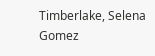Timberlake, Selena Gomez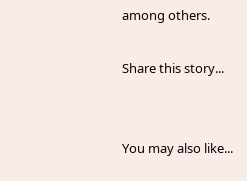among others.

Share this story...


You may also like...